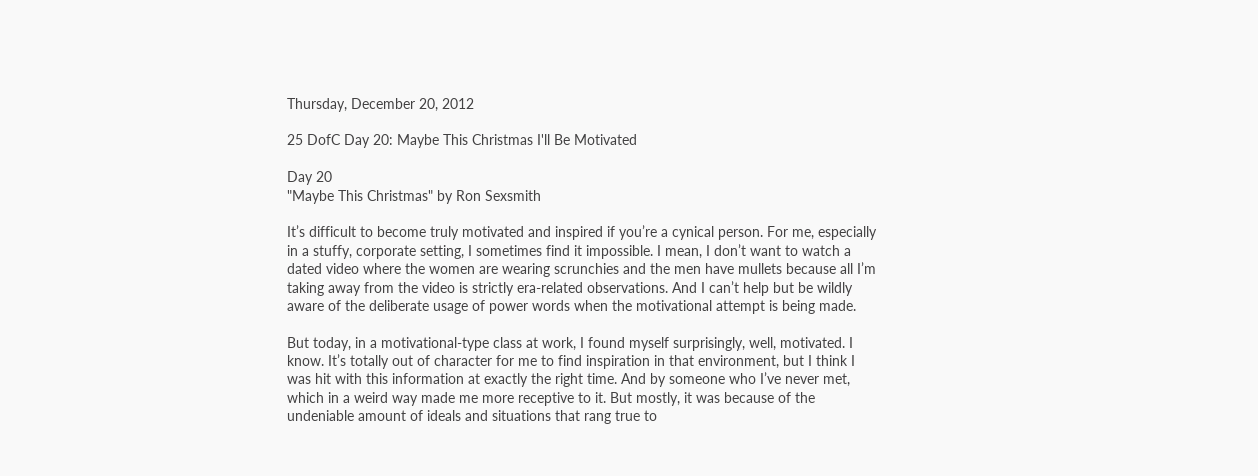Thursday, December 20, 2012

25 DofC Day 20: Maybe This Christmas I'll Be Motivated

Day 20
"Maybe This Christmas" by Ron Sexsmith

It’s difficult to become truly motivated and inspired if you’re a cynical person. For me, especially in a stuffy, corporate setting, I sometimes find it impossible. I mean, I don’t want to watch a dated video where the women are wearing scrunchies and the men have mullets because all I’m taking away from the video is strictly era-related observations. And I can’t help but be wildly aware of the deliberate usage of power words when the motivational attempt is being made.

But today, in a motivational-type class at work, I found myself surprisingly, well, motivated. I know. It’s totally out of character for me to find inspiration in that environment, but I think I was hit with this information at exactly the right time. And by someone who I’ve never met, which in a weird way made me more receptive to it. But mostly, it was because of the undeniable amount of ideals and situations that rang true to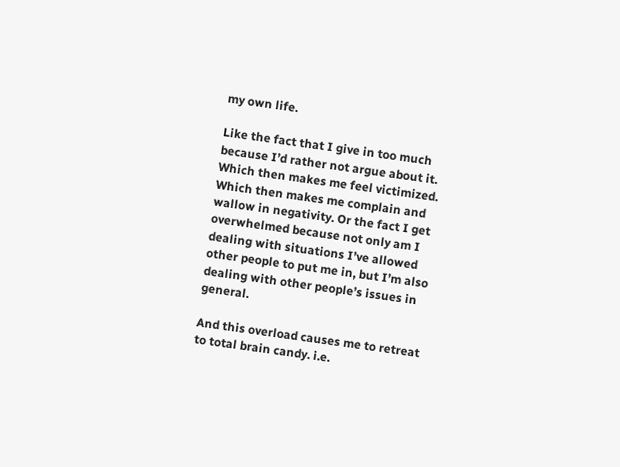my own life.

Like the fact that I give in too much because I’d rather not argue about it. Which then makes me feel victimized. Which then makes me complain and wallow in negativity. Or the fact I get overwhelmed because not only am I dealing with situations I’ve allowed other people to put me in, but I’m also dealing with other people’s issues in general.

And this overload causes me to retreat to total brain candy. i.e.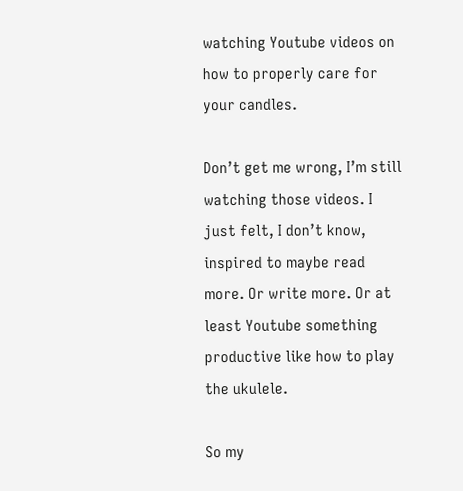watching Youtube videos on how to properly care for your candles.

Don’t get me wrong, I’m still watching those videos. I just felt, I don’t know, inspired to maybe read more. Or write more. Or at least Youtube something productive like how to play the ukulele.

So my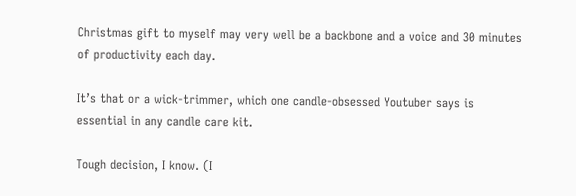Christmas gift to myself may very well be a backbone and a voice and 30 minutes of productivity each day.

It’s that or a wick-trimmer, which one candle-obsessed Youtuber says is essential in any candle care kit.

Tough decision, I know. (I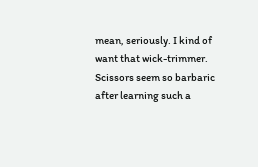mean, seriously. I kind of want that wick-trimmer. Scissors seem so barbaric after learning such a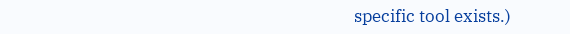specific tool exists.)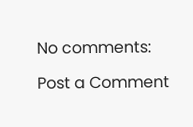No comments:

Post a Comment